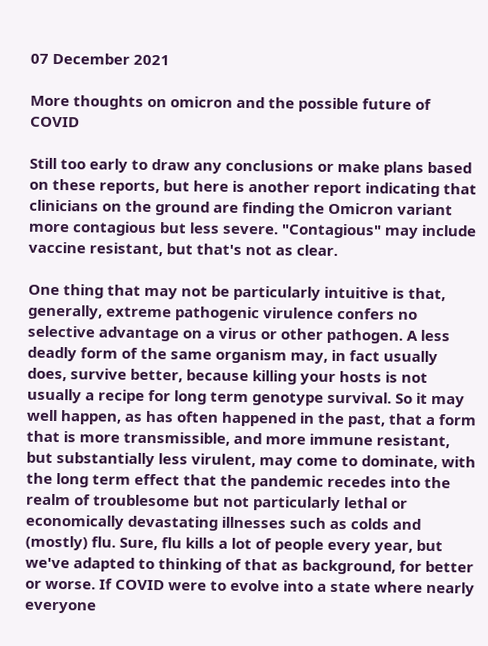07 December 2021

More thoughts on omicron and the possible future of COVID

Still too early to draw any conclusions or make plans based on these reports, but here is another report indicating that clinicians on the ground are finding the Omicron variant more contagious but less severe. "Contagious" may include vaccine resistant, but that's not as clear.

One thing that may not be particularly intuitive is that, generally, extreme pathogenic virulence confers no selective advantage on a virus or other pathogen. A less deadly form of the same organism may, in fact usually does, survive better, because killing your hosts is not usually a recipe for long term genotype survival. So it may well happen, as has often happened in the past, that a form that is more transmissible, and more immune resistant, but substantially less virulent, may come to dominate, with the long term effect that the pandemic recedes into the realm of troublesome but not particularly lethal or economically devastating illnesses such as colds and (mostly) flu. Sure, flu kills a lot of people every year, but we've adapted to thinking of that as background, for better or worse. If COVID were to evolve into a state where nearly everyone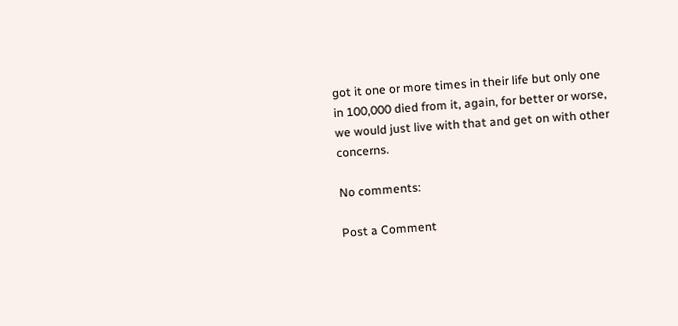got it one or more times in their life but only one in 100,000 died from it, again, for better or worse, we would just live with that and get on with other concerns.

No comments:

Post a Comment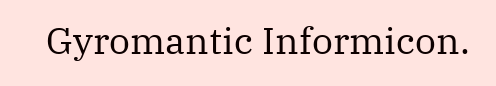Gyromantic Informicon.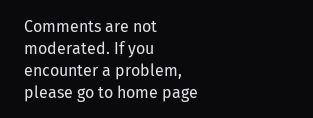Comments are not moderated. If you encounter a problem, please go to home page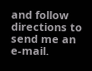and follow directions to send me an e-mail.